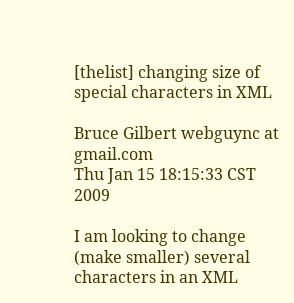[thelist] changing size of special characters in XML

Bruce Gilbert webguync at gmail.com
Thu Jan 15 18:15:33 CST 2009

I am looking to change (make smaller) several characters in an XML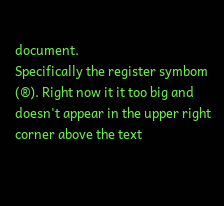document.
Specifically the register symbom (®). Right now it it too big and
doesn't appear in the upper right corner above the text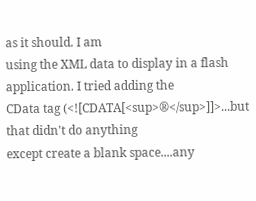as it should. I am
using the XML data to display in a flash application. I tried adding the
CData tag (<![CDATA[<sup>®</sup>]]>...but that didn't do anything
except create a blank space....any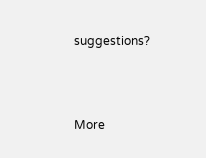suggestions?



More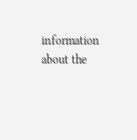information about the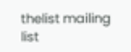thelist mailing list